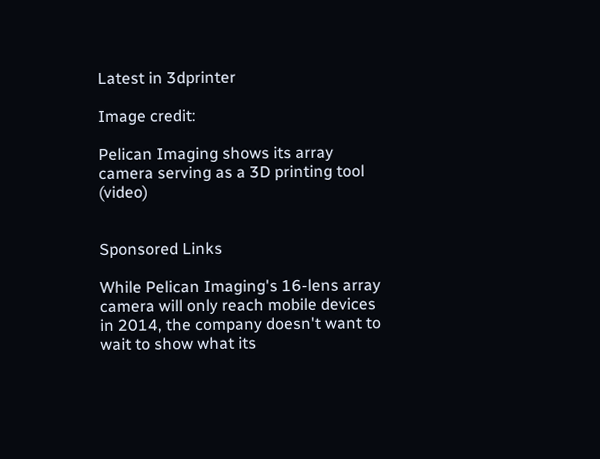Latest in 3dprinter

Image credit:

Pelican Imaging shows its array camera serving as a 3D printing tool (video)


Sponsored Links

While Pelican Imaging's 16-lens array camera will only reach mobile devices in 2014, the company doesn't want to wait to show what its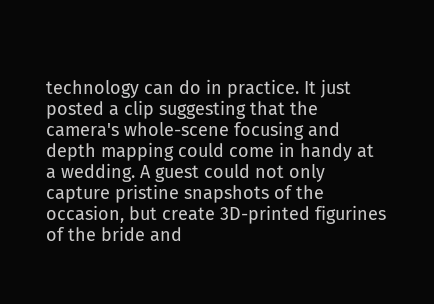technology can do in practice. It just posted a clip suggesting that the camera's whole-scene focusing and depth mapping could come in handy at a wedding. A guest could not only capture pristine snapshots of the occasion, but create 3D-printed figurines of the bride and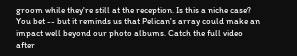groom while they're still at the reception. Is this a niche case? You bet -- but it reminds us that Pelican's array could make an impact well beyond our photo albums. Catch the full video after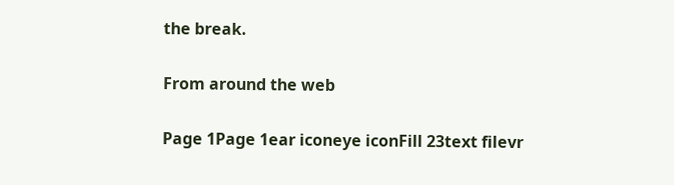the break.

From around the web

Page 1Page 1ear iconeye iconFill 23text filevr